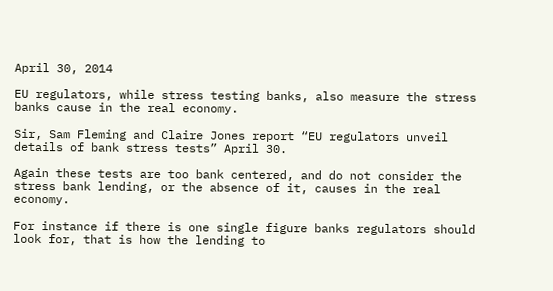April 30, 2014

EU regulators, while stress testing banks, also measure the stress banks cause in the real economy.

Sir, Sam Fleming and Claire Jones report “EU regulators unveil details of bank stress tests” April 30.

Again these tests are too bank centered, and do not consider the stress bank lending, or the absence of it, causes in the real economy.

For instance if there is one single figure banks regulators should look for, that is how the lending to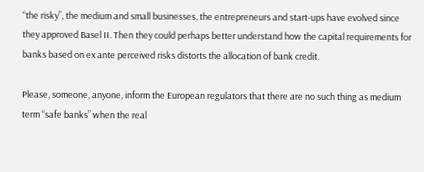“the risky”, the medium and small businesses, the entrepreneurs and start-ups have evolved since they approved Basel II. Then they could perhaps better understand how the capital requirements for banks based on ex ante perceived risks distorts the allocation of bank credit.

Please, someone, anyone, inform the European regulators that there are no such thing as medium term “safe banks” when the real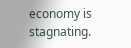economy is stagnating.